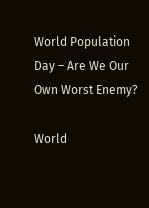World Population Day – Are We Our Own Worst Enemy?

World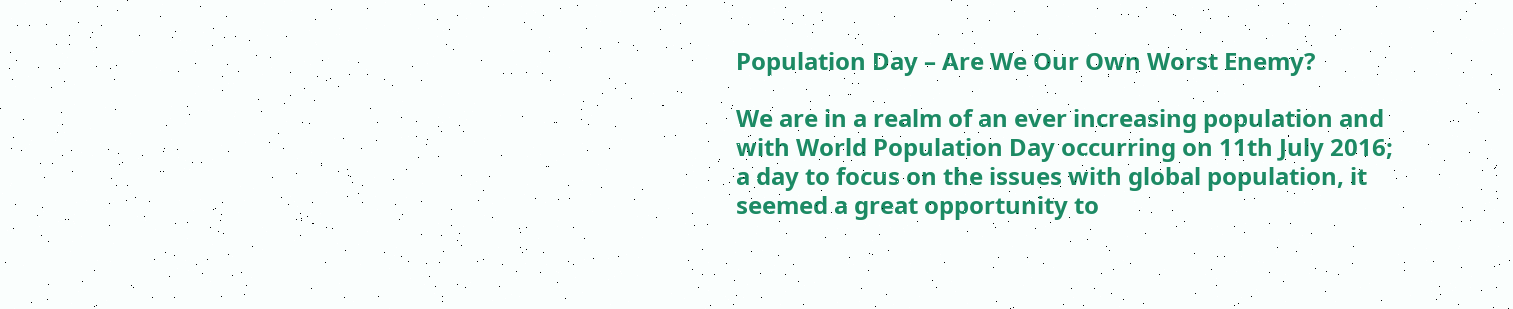Population Day – Are We Our Own Worst Enemy?

We are in a realm of an ever increasing population and with World Population Day occurring on 11th July 2016; a day to focus on the issues with global population, it seemed a great opportunity to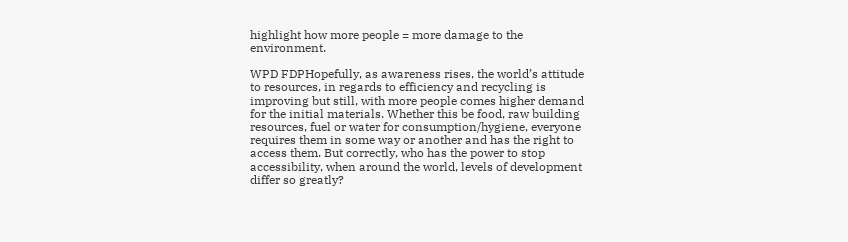highlight how more people = more damage to the environment.

WPD FDPHopefully, as awareness rises, the world’s attitude to resources, in regards to efficiency and recycling is improving but still, with more people comes higher demand for the initial materials. Whether this be food, raw building resources, fuel or water for consumption/hygiene, everyone requires them in some way or another and has the right to access them. But correctly, who has the power to stop accessibility, when around the world, levels of development differ so greatly?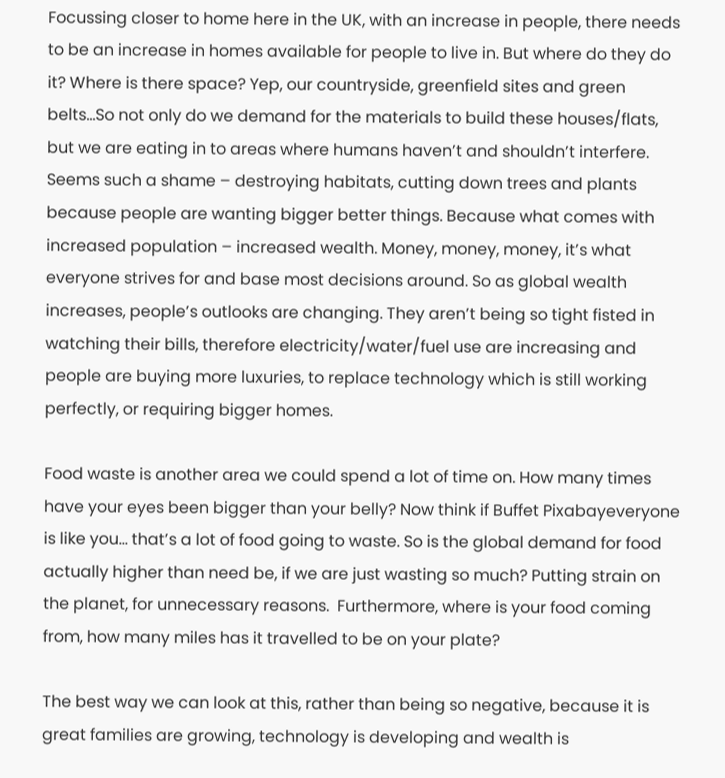Focussing closer to home here in the UK, with an increase in people, there needs to be an increase in homes available for people to live in. But where do they do it? Where is there space? Yep, our countryside, greenfield sites and green belts…So not only do we demand for the materials to build these houses/flats, but we are eating in to areas where humans haven’t and shouldn’t interfere. Seems such a shame – destroying habitats, cutting down trees and plants because people are wanting bigger better things. Because what comes with increased population – increased wealth. Money, money, money, it’s what everyone strives for and base most decisions around. So as global wealth increases, people’s outlooks are changing. They aren’t being so tight fisted in watching their bills, therefore electricity/water/fuel use are increasing and people are buying more luxuries, to replace technology which is still working perfectly, or requiring bigger homes.

Food waste is another area we could spend a lot of time on. How many times have your eyes been bigger than your belly? Now think if Buffet Pixabayeveryone is like you… that’s a lot of food going to waste. So is the global demand for food actually higher than need be, if we are just wasting so much? Putting strain on the planet, for unnecessary reasons.  Furthermore, where is your food coming from, how many miles has it travelled to be on your plate?

The best way we can look at this, rather than being so negative, because it is great families are growing, technology is developing and wealth is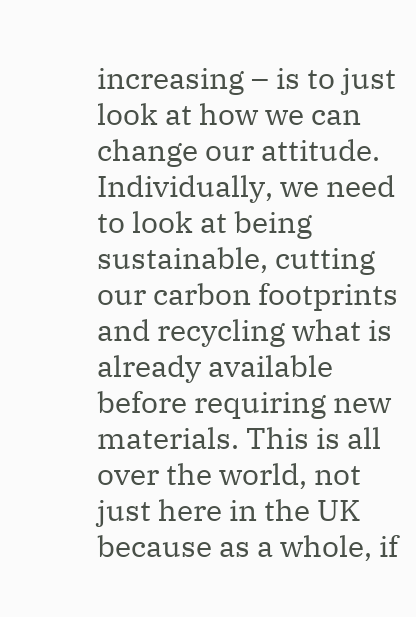increasing – is to just look at how we can change our attitude. Individually, we need to look at being sustainable, cutting our carbon footprints and recycling what is already available before requiring new materials. This is all over the world, not just here in the UK because as a whole, if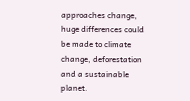approaches change, huge differences could be made to climate change, deforestation and a sustainable planet.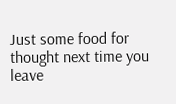Just some food for thought next time you leave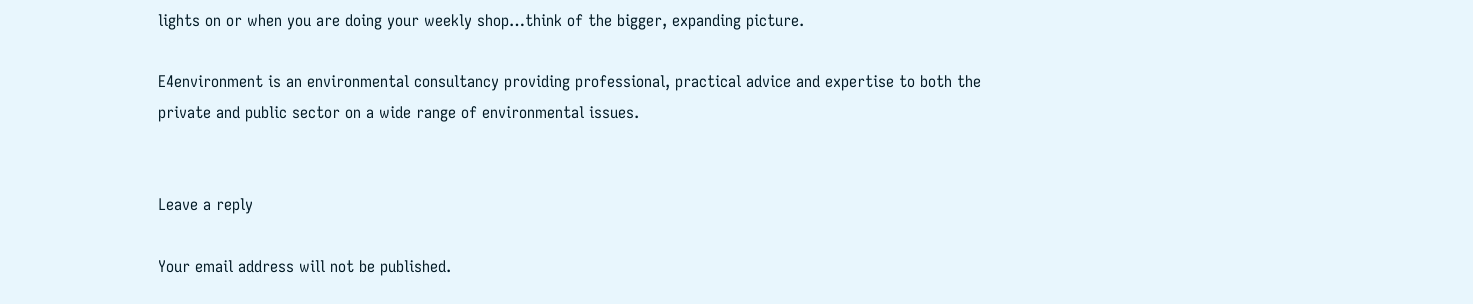lights on or when you are doing your weekly shop…think of the bigger, expanding picture.

E4environment is an environmental consultancy providing professional, practical advice and expertise to both the private and public sector on a wide range of environmental issues.


Leave a reply

Your email address will not be published.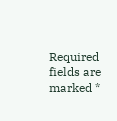Required fields are marked *